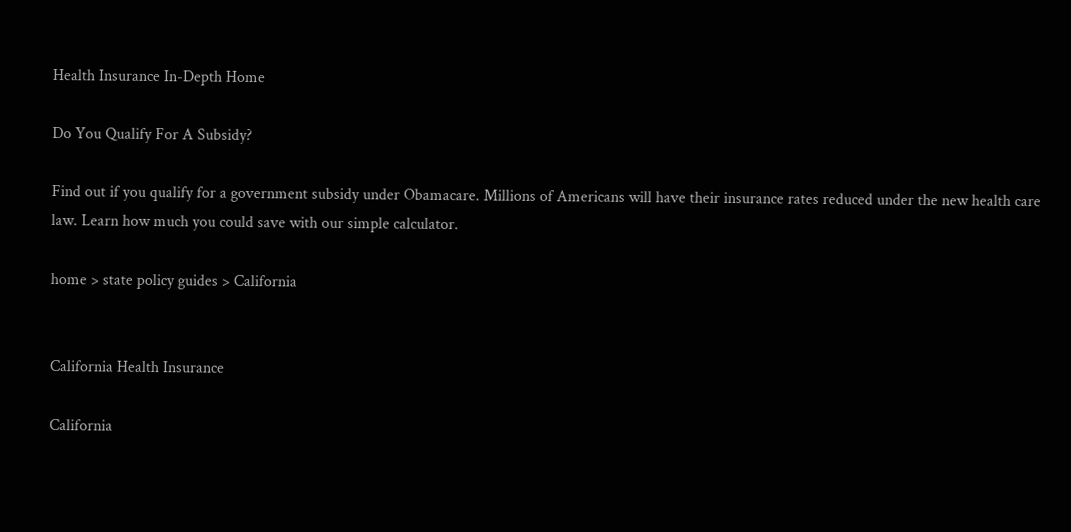Health Insurance In-Depth Home

Do You Qualify For A Subsidy?

Find out if you qualify for a government subsidy under Obamacare. Millions of Americans will have their insurance rates reduced under the new health care law. Learn how much you could save with our simple calculator.

home > state policy guides > California


California Health Insurance

California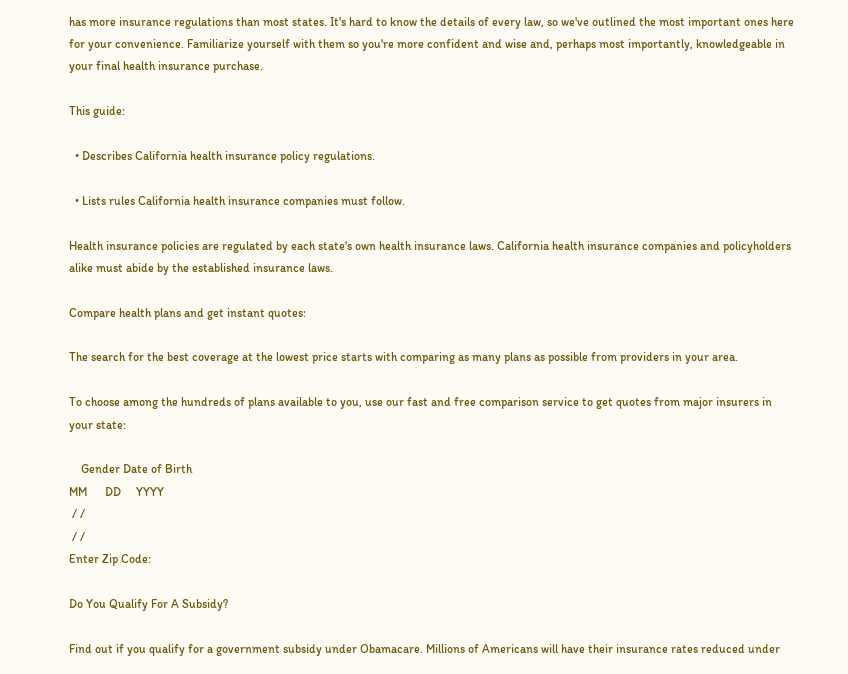has more insurance regulations than most states. It's hard to know the details of every law, so we've outlined the most important ones here for your convenience. Familiarize yourself with them so you're more confident and wise and, perhaps most importantly, knowledgeable in your final health insurance purchase.

This guide:

  • Describes California health insurance policy regulations.

  • Lists rules California health insurance companies must follow.

Health insurance policies are regulated by each state's own health insurance laws. California health insurance companies and policyholders alike must abide by the established insurance laws.

Compare health plans and get instant quotes:

The search for the best coverage at the lowest price starts with comparing as many plans as possible from providers in your area.

To choose among the hundreds of plans available to you, use our fast and free comparison service to get quotes from major insurers in your state:

    Gender Date of Birth
MM      DD     YYYY
 / /
 / /
Enter Zip Code:

Do You Qualify For A Subsidy?

Find out if you qualify for a government subsidy under Obamacare. Millions of Americans will have their insurance rates reduced under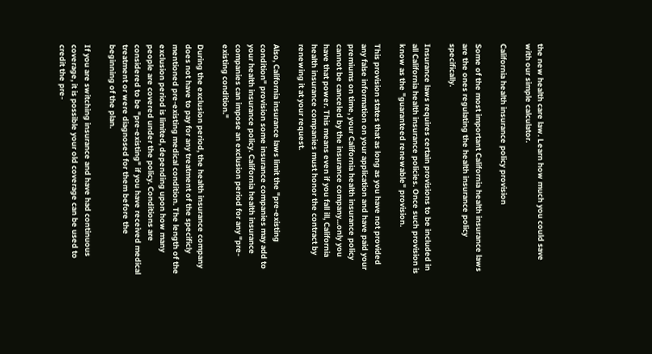the new health care law. Learn how much you could save with our simple calculator.

California health insurance policy provision

Some of the most important California health insurance laws are the ones regulating the health insurance policy specifically.

Insurance laws requires certain provisions to be included in all California health insurance policies. Once such provision is know as the "guaranteed renewable" provision.

This provision states that as long as you have not provided any false information on your application and have paid your premiums on time, your California health insurance policy cannot be canceled by the insurance company...only you have that power. This means even if you fall ill, California health insurance companies must honor the contract by renewing it at your request.

Also, California insurance laws limit the "pre-existing condition" provision some insurance companies may add to your health insurance policy. California health insurance companies can impose an exclusion period for any "pre-existing condition."

During the exclusion period, the health insurance company does not have to pay for any treatment of the specificly mentioned pre-existing medical condition. The length of the exclusion period is limited, depending upon how many people are covered under the policy. Conditions are considered to be "pre-existing" if you have received medical treatment or were diagnosed for them before the beginning of the plan.

If you are switching insurance and have had continuous coverage, it is possible your old coverage can be used to credit the pre-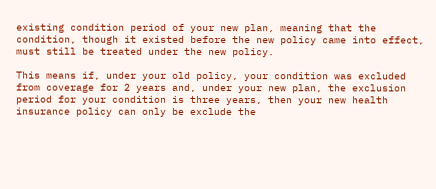existing condition period of your new plan, meaning that the condition, though it existed before the new policy came into effect, must still be treated under the new policy.

This means if, under your old policy, your condition was excluded from coverage for 2 years and, under your new plan, the exclusion period for your condition is three years, then your new health insurance policy can only be exclude the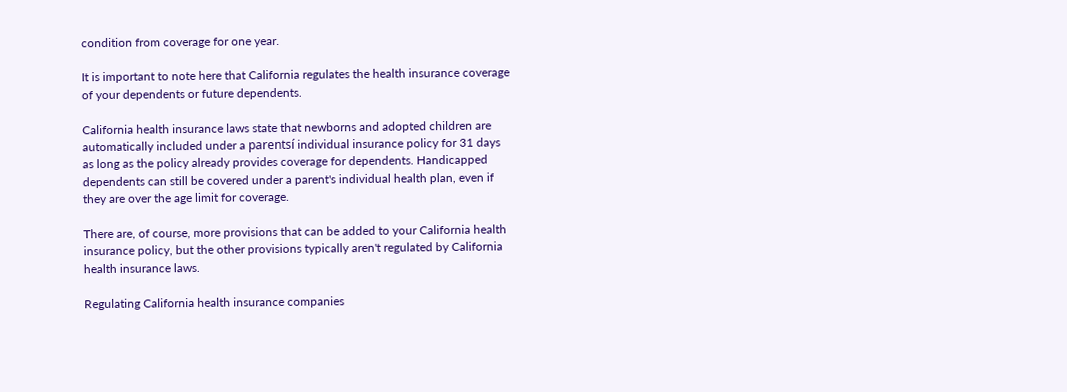condition from coverage for one year.

It is important to note here that California regulates the health insurance coverage of your dependents or future dependents.

California health insurance laws state that newborns and adopted children are automatically included under a parentsí individual insurance policy for 31 days as long as the policy already provides coverage for dependents. Handicapped dependents can still be covered under a parent's individual health plan, even if they are over the age limit for coverage.

There are, of course, more provisions that can be added to your California health insurance policy, but the other provisions typically aren't regulated by California health insurance laws.

Regulating California health insurance companies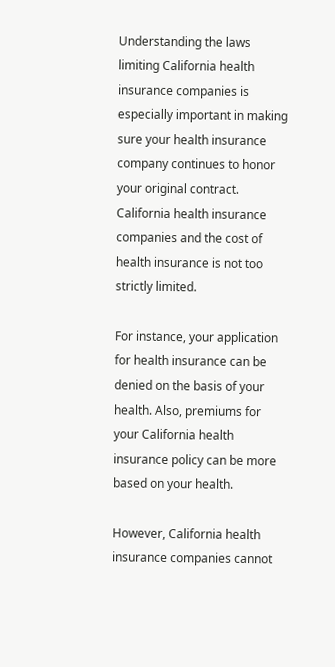Understanding the laws limiting California health insurance companies is especially important in making sure your health insurance company continues to honor your original contract. California health insurance companies and the cost of health insurance is not too strictly limited.

For instance, your application for health insurance can be denied on the basis of your health. Also, premiums for your California health insurance policy can be more based on your health.

However, California health insurance companies cannot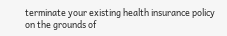terminate your existing health insurance policy on the grounds of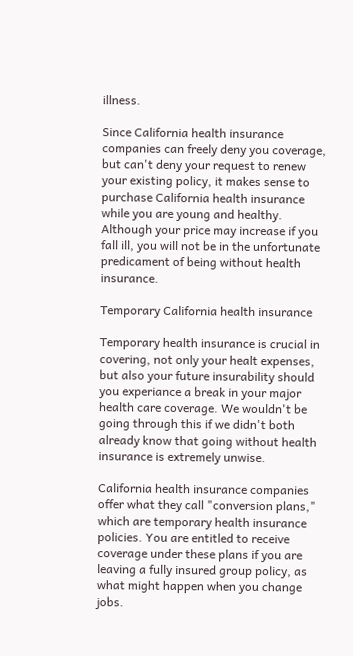illness.

Since California health insurance companies can freely deny you coverage, but can't deny your request to renew your existing policy, it makes sense to purchase California health insurance while you are young and healthy. Although your price may increase if you fall ill, you will not be in the unfortunate predicament of being without health insurance.

Temporary California health insurance

Temporary health insurance is crucial in covering, not only your healt expenses, but also your future insurability should you experiance a break in your major health care coverage. We wouldn't be going through this if we didn't both already know that going without health insurance is extremely unwise.

California health insurance companies offer what they call "conversion plans," which are temporary health insurance policies. You are entitled to receive coverage under these plans if you are leaving a fully insured group policy, as what might happen when you change jobs.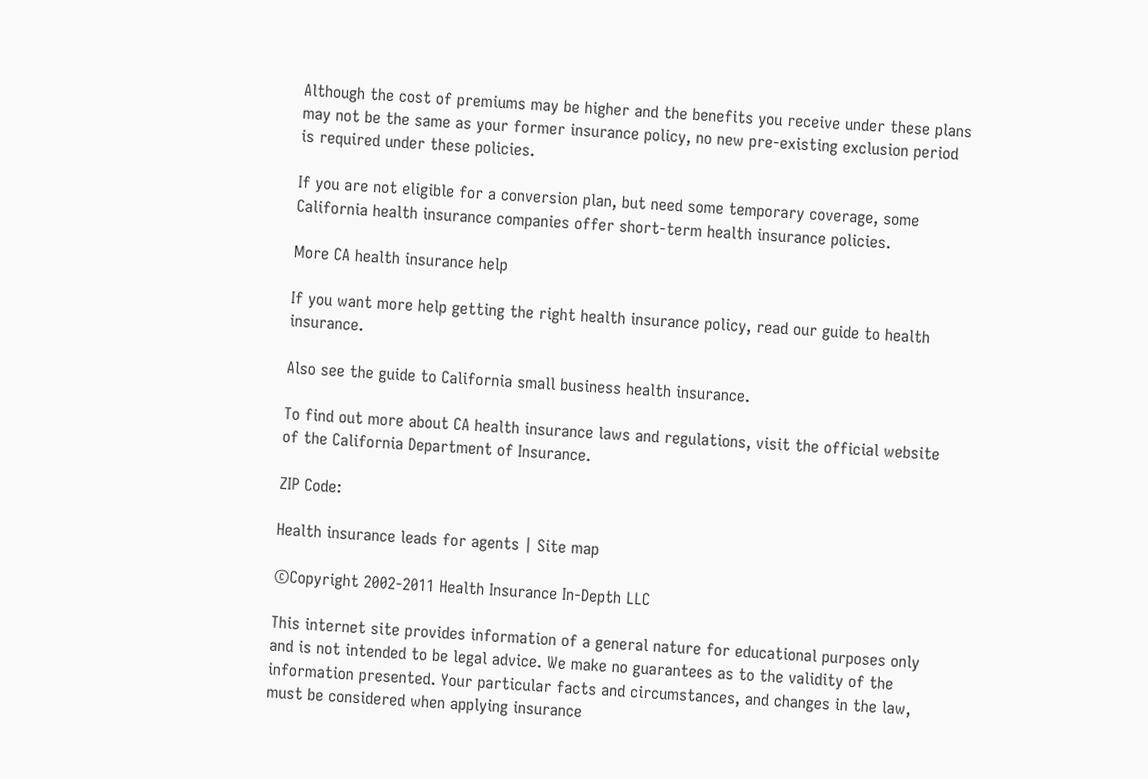Although the cost of premiums may be higher and the benefits you receive under these plans may not be the same as your former insurance policy, no new pre-existing exclusion period is required under these policies.

If you are not eligible for a conversion plan, but need some temporary coverage, some California health insurance companies offer short-term health insurance policies.

More CA health insurance help

If you want more help getting the right health insurance policy, read our guide to health insurance.

Also see the guide to California small business health insurance.

To find out more about CA health insurance laws and regulations, visit the official website of the California Department of Insurance.

ZIP Code:

Health insurance leads for agents | Site map

©Copyright 2002-2011 Health Insurance In-Depth LLC

This internet site provides information of a general nature for educational purposes only and is not intended to be legal advice. We make no guarantees as to the validity of the information presented. Your particular facts and circumstances, and changes in the law, must be considered when applying insurance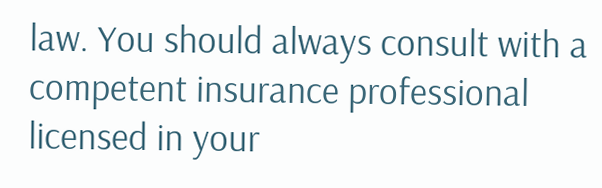law. You should always consult with a competent insurance professional licensed in your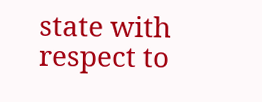state with respect to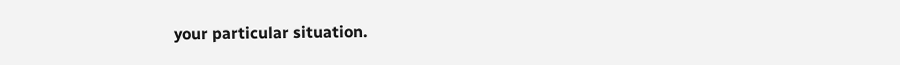your particular situation.